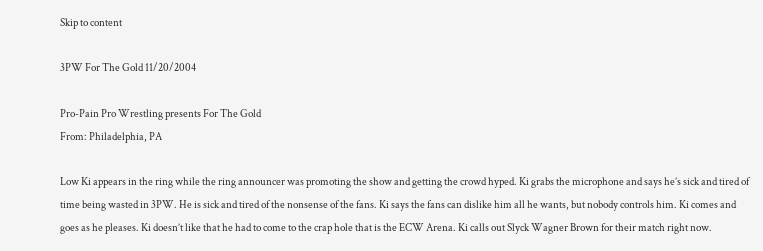Skip to content

3PW For The Gold 11/20/2004

Pro-Pain Pro Wrestling presents For The Gold
From: Philadelphia, PA

Low Ki appears in the ring while the ring announcer was promoting the show and getting the crowd hyped. Ki grabs the microphone and says he’s sick and tired of time being wasted in 3PW. He is sick and tired of the nonsense of the fans. Ki says the fans can dislike him all he wants, but nobody controls him. Ki comes and goes as he pleases. Ki doesn’t like that he had to come to the crap hole that is the ECW Arena. Ki calls out Slyck Wagner Brown for their match right now.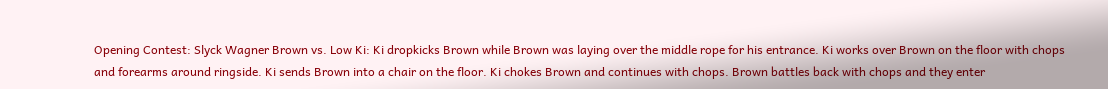Opening Contest: Slyck Wagner Brown vs. Low Ki: Ki dropkicks Brown while Brown was laying over the middle rope for his entrance. Ki works over Brown on the floor with chops and forearms around ringside. Ki sends Brown into a chair on the floor. Ki chokes Brown and continues with chops. Brown battles back with chops and they enter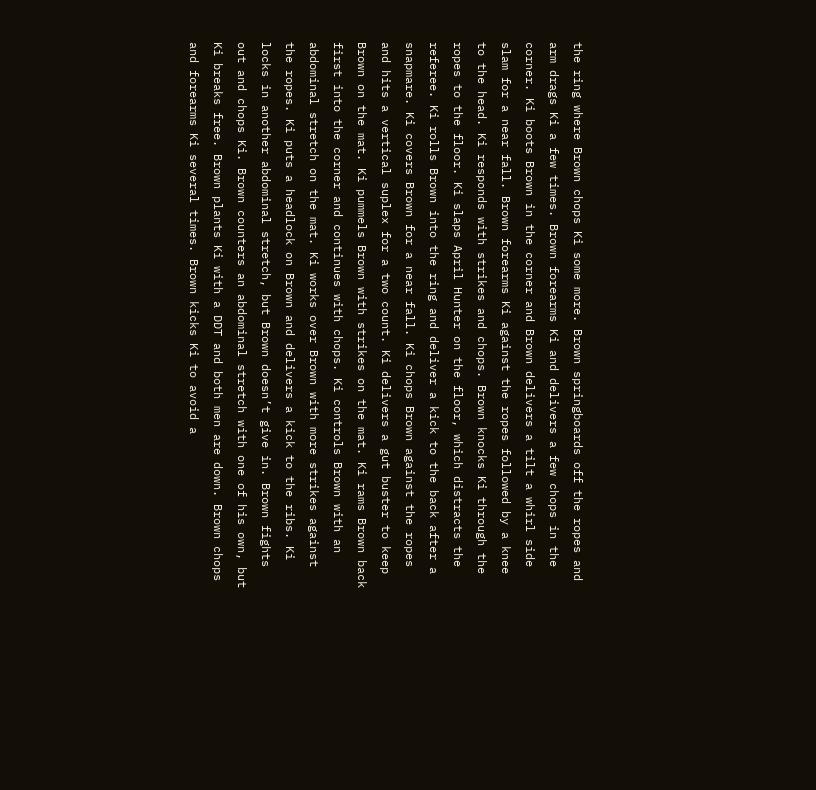the ring where Brown chops Ki some more. Brown springboards off the ropes and arm drags Ki a few times. Brown forearms Ki and delivers a few chops in the corner. Ki boots Brown in the corner and Brown delivers a tilt a whirl side slam for a near fall. Brown forearms Ki against the ropes followed by a knee to the head. Ki responds with strikes and chops. Brown knocks Ki through the ropes to the floor. Ki slaps April Hunter on the floor, which distracts the referee. Ki rolls Brown into the ring and deliver a kick to the back after a snapmare. Ki covers Brown for a near fall. Ki chops Brown against the ropes and hits a vertical suplex for a two count. Ki delivers a gut buster to keep Brown on the mat. Ki pummels Brown with strikes on the mat. Ki rams Brown back first into the corner and continues with chops. Ki controls Brown with an abdominal stretch on the mat. Ki works over Brown with more strikes against the ropes. Ki puts a headlock on Brown and delivers a kick to the ribs. Ki locks in another abdominal stretch, but Brown doesn’t give in. Brown fights out and chops Ki. Brown counters an abdominal stretch with one of his own, but Ki breaks free. Brown plants Ki with a DDT and both men are down. Brown chops and forearms Ki several times. Brown kicks Ki to avoid a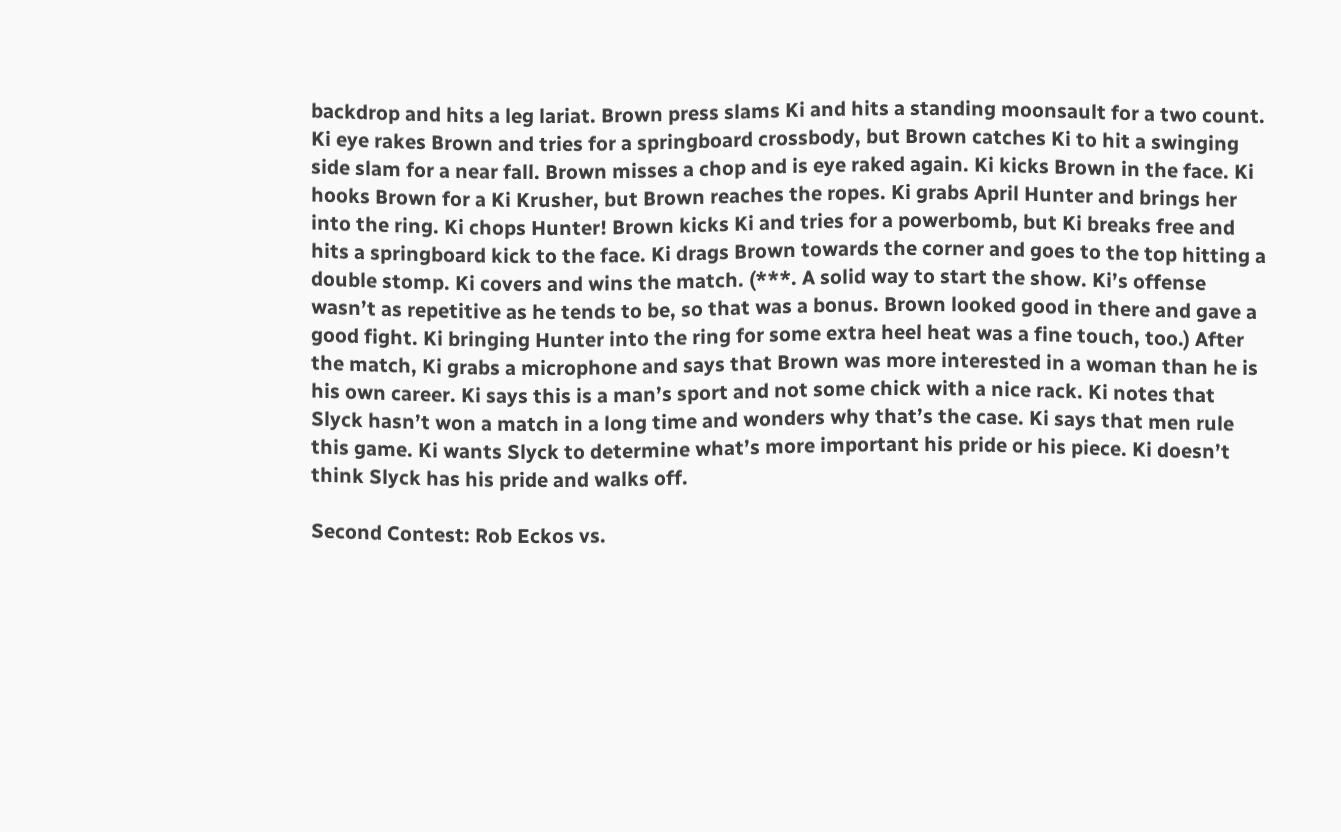backdrop and hits a leg lariat. Brown press slams Ki and hits a standing moonsault for a two count. Ki eye rakes Brown and tries for a springboard crossbody, but Brown catches Ki to hit a swinging side slam for a near fall. Brown misses a chop and is eye raked again. Ki kicks Brown in the face. Ki hooks Brown for a Ki Krusher, but Brown reaches the ropes. Ki grabs April Hunter and brings her into the ring. Ki chops Hunter! Brown kicks Ki and tries for a powerbomb, but Ki breaks free and hits a springboard kick to the face. Ki drags Brown towards the corner and goes to the top hitting a double stomp. Ki covers and wins the match. (***. A solid way to start the show. Ki’s offense wasn’t as repetitive as he tends to be, so that was a bonus. Brown looked good in there and gave a good fight. Ki bringing Hunter into the ring for some extra heel heat was a fine touch, too.) After the match, Ki grabs a microphone and says that Brown was more interested in a woman than he is his own career. Ki says this is a man’s sport and not some chick with a nice rack. Ki notes that Slyck hasn’t won a match in a long time and wonders why that’s the case. Ki says that men rule this game. Ki wants Slyck to determine what’s more important his pride or his piece. Ki doesn’t think Slyck has his pride and walks off.

Second Contest: Rob Eckos vs.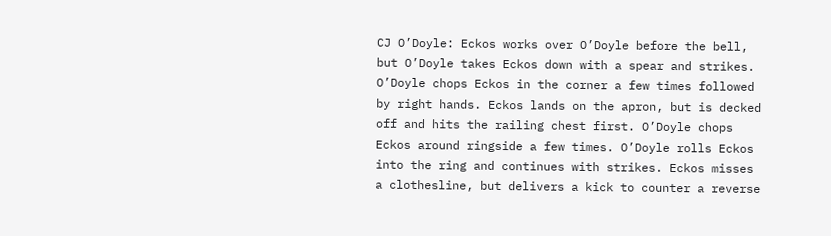CJ O’Doyle: Eckos works over O’Doyle before the bell, but O’Doyle takes Eckos down with a spear and strikes. O’Doyle chops Eckos in the corner a few times followed by right hands. Eckos lands on the apron, but is decked off and hits the railing chest first. O’Doyle chops Eckos around ringside a few times. O’Doyle rolls Eckos into the ring and continues with strikes. Eckos misses a clothesline, but delivers a kick to counter a reverse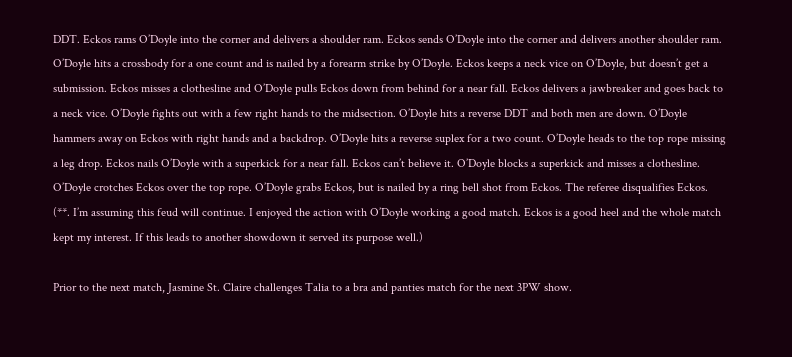DDT. Eckos rams O’Doyle into the corner and delivers a shoulder ram. Eckos sends O’Doyle into the corner and delivers another shoulder ram. O’Doyle hits a crossbody for a one count and is nailed by a forearm strike by O’Doyle. Eckos keeps a neck vice on O’Doyle, but doesn’t get a submission. Eckos misses a clothesline and O’Doyle pulls Eckos down from behind for a near fall. Eckos delivers a jawbreaker and goes back to a neck vice. O’Doyle fights out with a few right hands to the midsection. O’Doyle hits a reverse DDT and both men are down. O’Doyle hammers away on Eckos with right hands and a backdrop. O’Doyle hits a reverse suplex for a two count. O’Doyle heads to the top rope missing a leg drop. Eckos nails O’Doyle with a superkick for a near fall. Eckos can’t believe it. O’Doyle blocks a superkick and misses a clothesline. O’Doyle crotches Eckos over the top rope. O’Doyle grabs Eckos, but is nailed by a ring bell shot from Eckos. The referee disqualifies Eckos. (**. I’m assuming this feud will continue. I enjoyed the action with O’Doyle working a good match. Eckos is a good heel and the whole match kept my interest. If this leads to another showdown it served its purpose well.)

Prior to the next match, Jasmine St. Claire challenges Talia to a bra and panties match for the next 3PW show.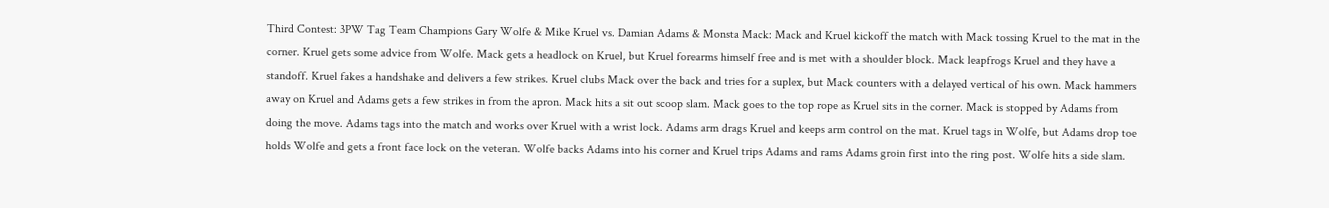Third Contest: 3PW Tag Team Champions Gary Wolfe & Mike Kruel vs. Damian Adams & Monsta Mack: Mack and Kruel kickoff the match with Mack tossing Kruel to the mat in the corner. Kruel gets some advice from Wolfe. Mack gets a headlock on Kruel, but Kruel forearms himself free and is met with a shoulder block. Mack leapfrogs Kruel and they have a standoff. Kruel fakes a handshake and delivers a few strikes. Kruel clubs Mack over the back and tries for a suplex, but Mack counters with a delayed vertical of his own. Mack hammers away on Kruel and Adams gets a few strikes in from the apron. Mack hits a sit out scoop slam. Mack goes to the top rope as Kruel sits in the corner. Mack is stopped by Adams from doing the move. Adams tags into the match and works over Kruel with a wrist lock. Adams arm drags Kruel and keeps arm control on the mat. Kruel tags in Wolfe, but Adams drop toe holds Wolfe and gets a front face lock on the veteran. Wolfe backs Adams into his corner and Kruel trips Adams and rams Adams groin first into the ring post. Wolfe hits a side slam.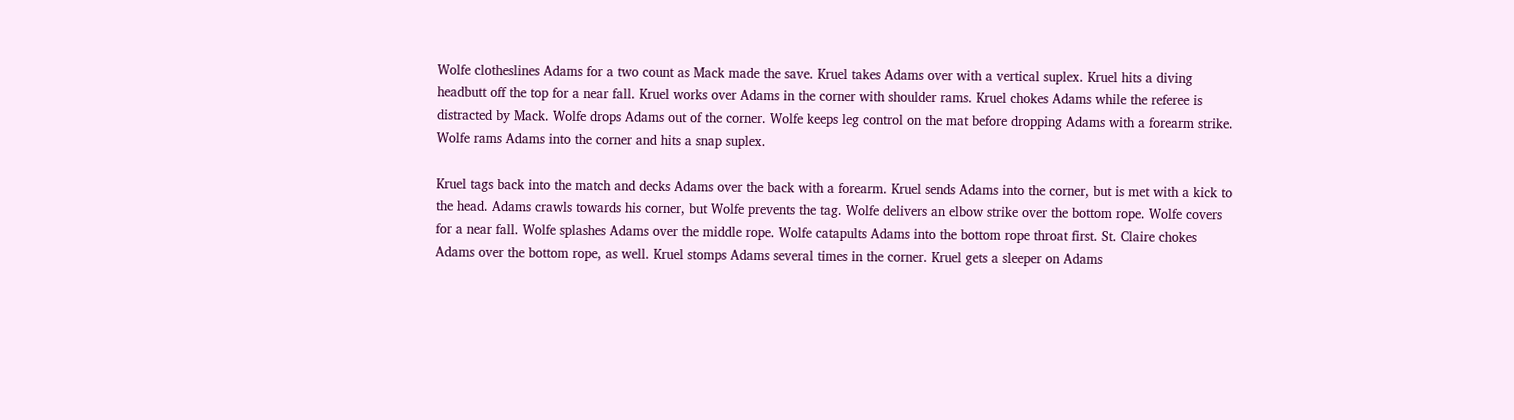Wolfe clotheslines Adams for a two count as Mack made the save. Kruel takes Adams over with a vertical suplex. Kruel hits a diving headbutt off the top for a near fall. Kruel works over Adams in the corner with shoulder rams. Kruel chokes Adams while the referee is distracted by Mack. Wolfe drops Adams out of the corner. Wolfe keeps leg control on the mat before dropping Adams with a forearm strike. Wolfe rams Adams into the corner and hits a snap suplex.

Kruel tags back into the match and decks Adams over the back with a forearm. Kruel sends Adams into the corner, but is met with a kick to the head. Adams crawls towards his corner, but Wolfe prevents the tag. Wolfe delivers an elbow strike over the bottom rope. Wolfe covers for a near fall. Wolfe splashes Adams over the middle rope. Wolfe catapults Adams into the bottom rope throat first. St. Claire chokes Adams over the bottom rope, as well. Kruel stomps Adams several times in the corner. Kruel gets a sleeper on Adams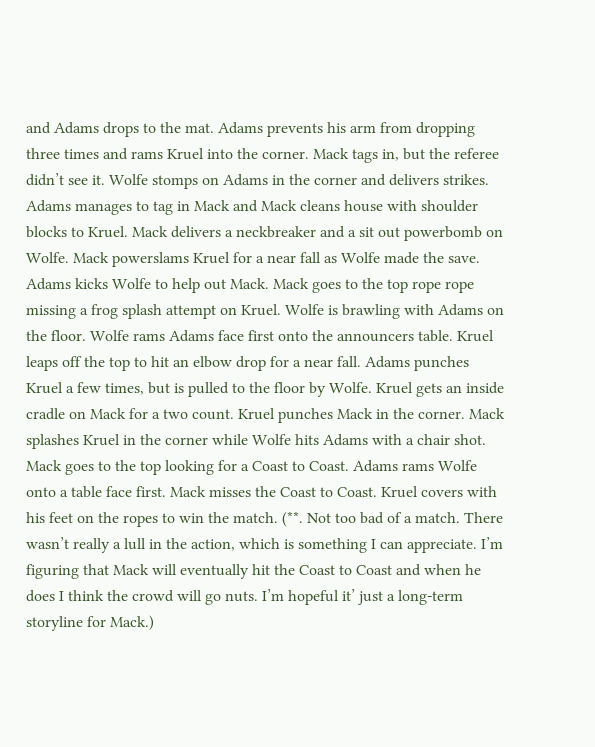and Adams drops to the mat. Adams prevents his arm from dropping three times and rams Kruel into the corner. Mack tags in, but the referee didn’t see it. Wolfe stomps on Adams in the corner and delivers strikes. Adams manages to tag in Mack and Mack cleans house with shoulder blocks to Kruel. Mack delivers a neckbreaker and a sit out powerbomb on Wolfe. Mack powerslams Kruel for a near fall as Wolfe made the save. Adams kicks Wolfe to help out Mack. Mack goes to the top rope rope missing a frog splash attempt on Kruel. Wolfe is brawling with Adams on the floor. Wolfe rams Adams face first onto the announcers table. Kruel leaps off the top to hit an elbow drop for a near fall. Adams punches Kruel a few times, but is pulled to the floor by Wolfe. Kruel gets an inside cradle on Mack for a two count. Kruel punches Mack in the corner. Mack splashes Kruel in the corner while Wolfe hits Adams with a chair shot. Mack goes to the top looking for a Coast to Coast. Adams rams Wolfe onto a table face first. Mack misses the Coast to Coast. Kruel covers with his feet on the ropes to win the match. (**. Not too bad of a match. There wasn’t really a lull in the action, which is something I can appreciate. I’m figuring that Mack will eventually hit the Coast to Coast and when he does I think the crowd will go nuts. I’m hopeful it’ just a long-term storyline for Mack.)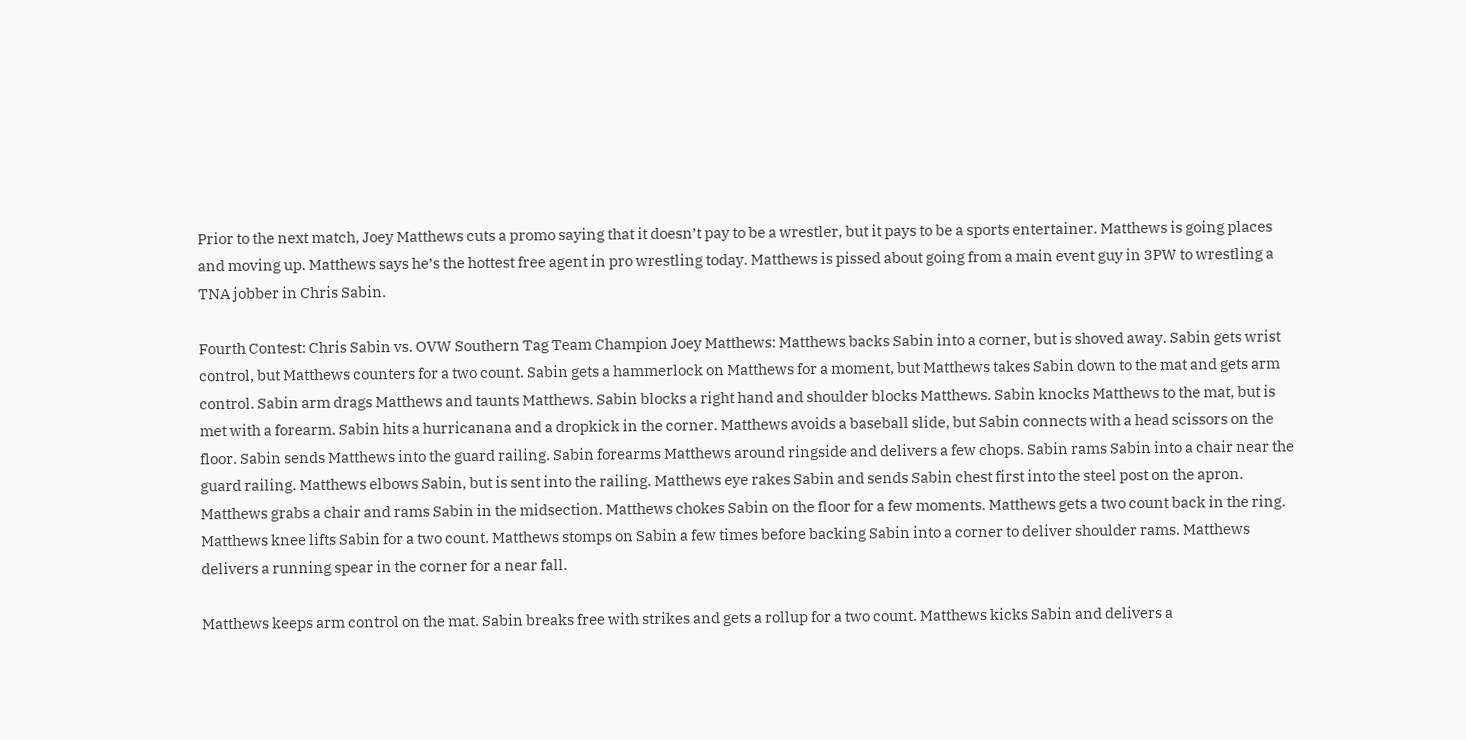Prior to the next match, Joey Matthews cuts a promo saying that it doesn’t pay to be a wrestler, but it pays to be a sports entertainer. Matthews is going places and moving up. Matthews says he’s the hottest free agent in pro wrestling today. Matthews is pissed about going from a main event guy in 3PW to wrestling a TNA jobber in Chris Sabin.

Fourth Contest: Chris Sabin vs. OVW Southern Tag Team Champion Joey Matthews: Matthews backs Sabin into a corner, but is shoved away. Sabin gets wrist control, but Matthews counters for a two count. Sabin gets a hammerlock on Matthews for a moment, but Matthews takes Sabin down to the mat and gets arm control. Sabin arm drags Matthews and taunts Matthews. Sabin blocks a right hand and shoulder blocks Matthews. Sabin knocks Matthews to the mat, but is met with a forearm. Sabin hits a hurricanana and a dropkick in the corner. Matthews avoids a baseball slide, but Sabin connects with a head scissors on the floor. Sabin sends Matthews into the guard railing. Sabin forearms Matthews around ringside and delivers a few chops. Sabin rams Sabin into a chair near the guard railing. Matthews elbows Sabin, but is sent into the railing. Matthews eye rakes Sabin and sends Sabin chest first into the steel post on the apron. Matthews grabs a chair and rams Sabin in the midsection. Matthews chokes Sabin on the floor for a few moments. Matthews gets a two count back in the ring. Matthews knee lifts Sabin for a two count. Matthews stomps on Sabin a few times before backing Sabin into a corner to deliver shoulder rams. Matthews delivers a running spear in the corner for a near fall.

Matthews keeps arm control on the mat. Sabin breaks free with strikes and gets a rollup for a two count. Matthews kicks Sabin and delivers a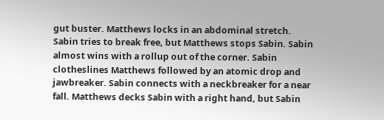gut buster. Matthews locks in an abdominal stretch. Sabin tries to break free, but Matthews stops Sabin. Sabin almost wins with a rollup out of the corner. Sabin clotheslines Matthews followed by an atomic drop and jawbreaker. Sabin connects with a neckbreaker for a near fall. Matthews decks Sabin with a right hand, but Sabin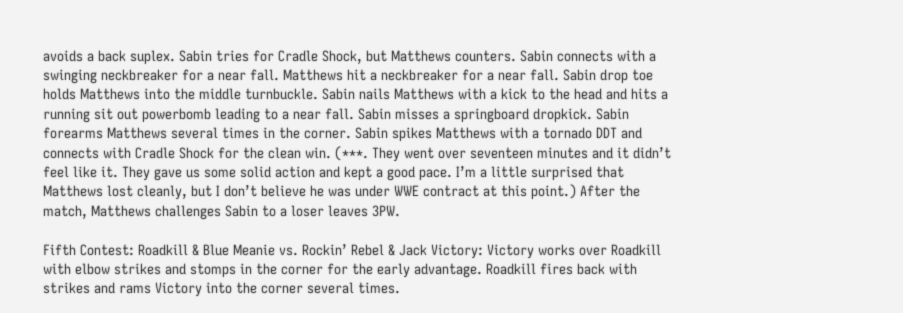avoids a back suplex. Sabin tries for Cradle Shock, but Matthews counters. Sabin connects with a swinging neckbreaker for a near fall. Matthews hit a neckbreaker for a near fall. Sabin drop toe holds Matthews into the middle turnbuckle. Sabin nails Matthews with a kick to the head and hits a running sit out powerbomb leading to a near fall. Sabin misses a springboard dropkick. Sabin forearms Matthews several times in the corner. Sabin spikes Matthews with a tornado DDT and connects with Cradle Shock for the clean win. (***. They went over seventeen minutes and it didn’t feel like it. They gave us some solid action and kept a good pace. I’m a little surprised that Matthews lost cleanly, but I don’t believe he was under WWE contract at this point.) After the match, Matthews challenges Sabin to a loser leaves 3PW.

Fifth Contest: Roadkill & Blue Meanie vs. Rockin’ Rebel & Jack Victory: Victory works over Roadkill with elbow strikes and stomps in the corner for the early advantage. Roadkill fires back with strikes and rams Victory into the corner several times.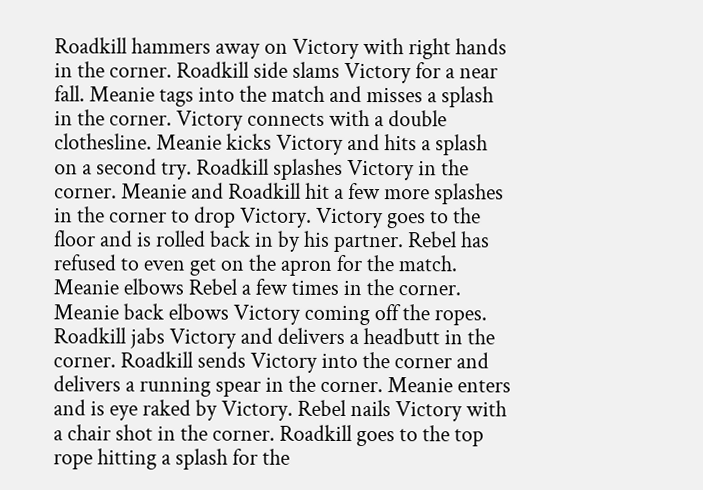Roadkill hammers away on Victory with right hands in the corner. Roadkill side slams Victory for a near fall. Meanie tags into the match and misses a splash in the corner. Victory connects with a double clothesline. Meanie kicks Victory and hits a splash on a second try. Roadkill splashes Victory in the corner. Meanie and Roadkill hit a few more splashes in the corner to drop Victory. Victory goes to the floor and is rolled back in by his partner. Rebel has refused to even get on the apron for the match. Meanie elbows Rebel a few times in the corner. Meanie back elbows Victory coming off the ropes. Roadkill jabs Victory and delivers a headbutt in the corner. Roadkill sends Victory into the corner and delivers a running spear in the corner. Meanie enters and is eye raked by Victory. Rebel nails Victory with a chair shot in the corner. Roadkill goes to the top rope hitting a splash for the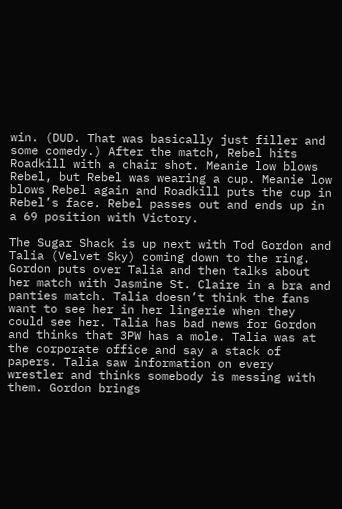win. (DUD. That was basically just filler and some comedy.) After the match, Rebel hits Roadkill with a chair shot. Meanie low blows Rebel, but Rebel was wearing a cup. Meanie low blows Rebel again and Roadkill puts the cup in Rebel’s face. Rebel passes out and ends up in a 69 position with Victory.

The Sugar Shack is up next with Tod Gordon and Talia (Velvet Sky) coming down to the ring. Gordon puts over Talia and then talks about her match with Jasmine St. Claire in a bra and panties match. Talia doesn’t think the fans want to see her in her lingerie when they could see her. Talia has bad news for Gordon and thinks that 3PW has a mole. Talia was at the corporate office and say a stack of papers. Talia saw information on every wrestler and thinks somebody is messing with them. Gordon brings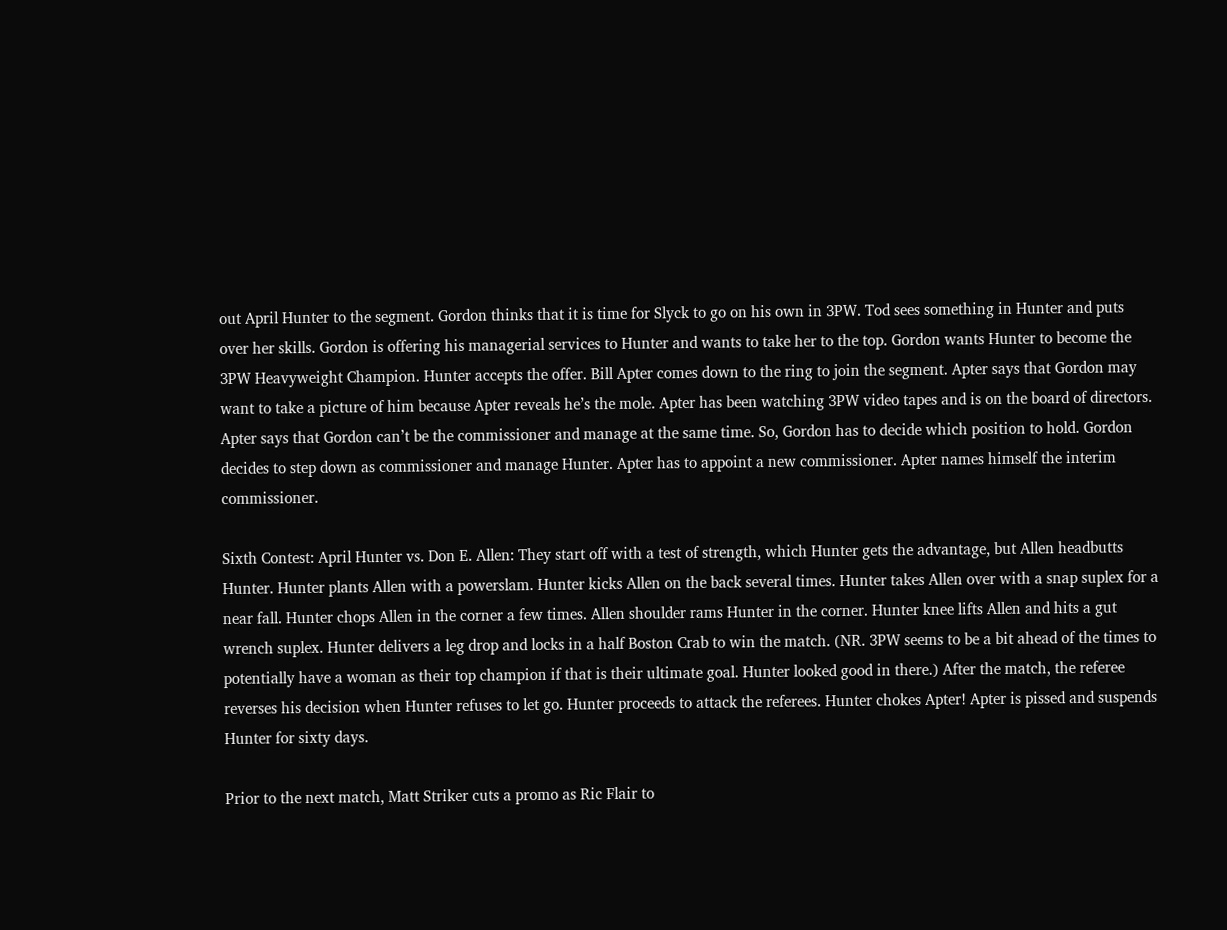out April Hunter to the segment. Gordon thinks that it is time for Slyck to go on his own in 3PW. Tod sees something in Hunter and puts over her skills. Gordon is offering his managerial services to Hunter and wants to take her to the top. Gordon wants Hunter to become the 3PW Heavyweight Champion. Hunter accepts the offer. Bill Apter comes down to the ring to join the segment. Apter says that Gordon may want to take a picture of him because Apter reveals he’s the mole. Apter has been watching 3PW video tapes and is on the board of directors. Apter says that Gordon can’t be the commissioner and manage at the same time. So, Gordon has to decide which position to hold. Gordon decides to step down as commissioner and manage Hunter. Apter has to appoint a new commissioner. Apter names himself the interim commissioner.

Sixth Contest: April Hunter vs. Don E. Allen: They start off with a test of strength, which Hunter gets the advantage, but Allen headbutts Hunter. Hunter plants Allen with a powerslam. Hunter kicks Allen on the back several times. Hunter takes Allen over with a snap suplex for a near fall. Hunter chops Allen in the corner a few times. Allen shoulder rams Hunter in the corner. Hunter knee lifts Allen and hits a gut wrench suplex. Hunter delivers a leg drop and locks in a half Boston Crab to win the match. (NR. 3PW seems to be a bit ahead of the times to potentially have a woman as their top champion if that is their ultimate goal. Hunter looked good in there.) After the match, the referee reverses his decision when Hunter refuses to let go. Hunter proceeds to attack the referees. Hunter chokes Apter! Apter is pissed and suspends Hunter for sixty days.

Prior to the next match, Matt Striker cuts a promo as Ric Flair to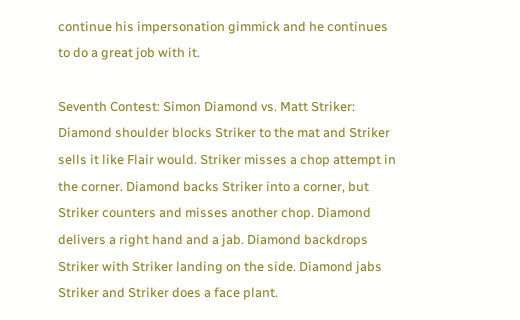continue his impersonation gimmick and he continues to do a great job with it.

Seventh Contest: Simon Diamond vs. Matt Striker: Diamond shoulder blocks Striker to the mat and Striker sells it like Flair would. Striker misses a chop attempt in the corner. Diamond backs Striker into a corner, but Striker counters and misses another chop. Diamond delivers a right hand and a jab. Diamond backdrops Striker with Striker landing on the side. Diamond jabs Striker and Striker does a face plant.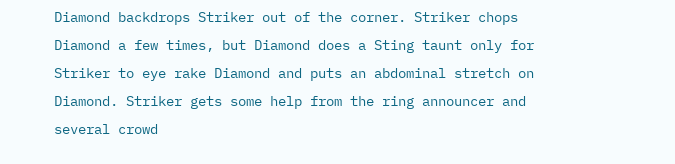Diamond backdrops Striker out of the corner. Striker chops Diamond a few times, but Diamond does a Sting taunt only for Striker to eye rake Diamond and puts an abdominal stretch on Diamond. Striker gets some help from the ring announcer and several crowd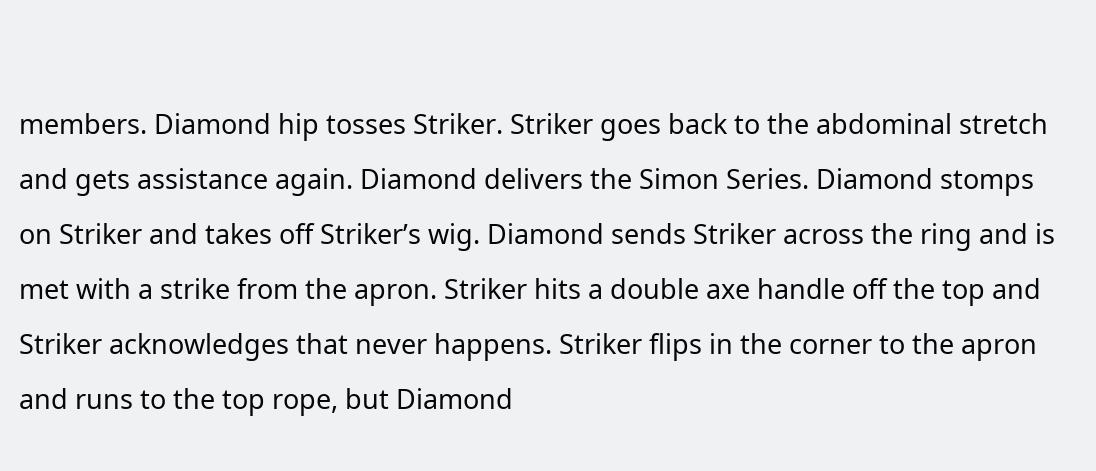members. Diamond hip tosses Striker. Striker goes back to the abdominal stretch and gets assistance again. Diamond delivers the Simon Series. Diamond stomps on Striker and takes off Striker’s wig. Diamond sends Striker across the ring and is met with a strike from the apron. Striker hits a double axe handle off the top and Striker acknowledges that never happens. Striker flips in the corner to the apron and runs to the top rope, but Diamond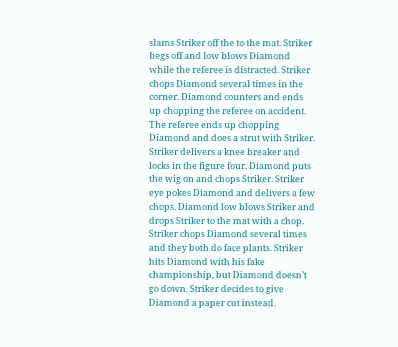slams Striker off the to the mat. Striker begs off and low blows Diamond while the referee is distracted. Striker chops Diamond several times in the corner. Diamond counters and ends up chopping the referee on accident. The referee ends up chopping Diamond and does a strut with Striker. Striker delivers a knee breaker and locks in the figure four. Diamond puts the wig on and chops Striker. Striker eye pokes Diamond and delivers a few chops. Diamond low blows Striker and drops Striker to the mat with a chop. Striker chops Diamond several times and they both do face plants. Striker hits Diamond with his fake championship, but Diamond doesn’t go down. Striker decides to give Diamond a paper cut instead.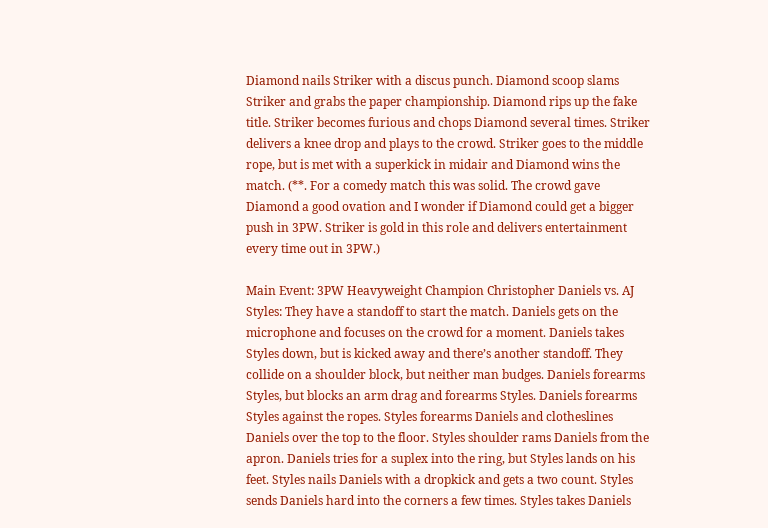Diamond nails Striker with a discus punch. Diamond scoop slams Striker and grabs the paper championship. Diamond rips up the fake title. Striker becomes furious and chops Diamond several times. Striker delivers a knee drop and plays to the crowd. Striker goes to the middle rope, but is met with a superkick in midair and Diamond wins the match. (**. For a comedy match this was solid. The crowd gave Diamond a good ovation and I wonder if Diamond could get a bigger push in 3PW. Striker is gold in this role and delivers entertainment every time out in 3PW.)

Main Event: 3PW Heavyweight Champion Christopher Daniels vs. AJ Styles: They have a standoff to start the match. Daniels gets on the microphone and focuses on the crowd for a moment. Daniels takes Styles down, but is kicked away and there’s another standoff. They collide on a shoulder block, but neither man budges. Daniels forearms Styles, but blocks an arm drag and forearms Styles. Daniels forearms Styles against the ropes. Styles forearms Daniels and clotheslines Daniels over the top to the floor. Styles shoulder rams Daniels from the apron. Daniels tries for a suplex into the ring, but Styles lands on his feet. Styles nails Daniels with a dropkick and gets a two count. Styles sends Daniels hard into the corners a few times. Styles takes Daniels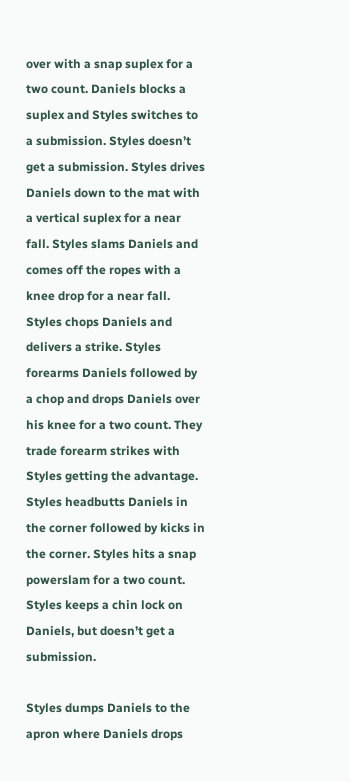over with a snap suplex for a two count. Daniels blocks a suplex and Styles switches to a submission. Styles doesn’t get a submission. Styles drives Daniels down to the mat with a vertical suplex for a near fall. Styles slams Daniels and comes off the ropes with a knee drop for a near fall. Styles chops Daniels and delivers a strike. Styles forearms Daniels followed by a chop and drops Daniels over his knee for a two count. They trade forearm strikes with Styles getting the advantage. Styles headbutts Daniels in the corner followed by kicks in the corner. Styles hits a snap powerslam for a two count. Styles keeps a chin lock on Daniels, but doesn’t get a submission.

Styles dumps Daniels to the apron where Daniels drops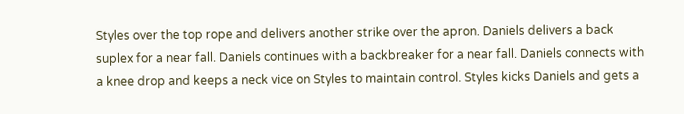Styles over the top rope and delivers another strike over the apron. Daniels delivers a back suplex for a near fall. Daniels continues with a backbreaker for a near fall. Daniels connects with a knee drop and keeps a neck vice on Styles to maintain control. Styles kicks Daniels and gets a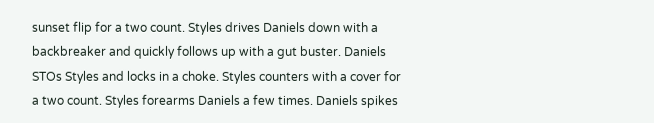sunset flip for a two count. Styles drives Daniels down with a backbreaker and quickly follows up with a gut buster. Daniels STOs Styles and locks in a choke. Styles counters with a cover for a two count. Styles forearms Daniels a few times. Daniels spikes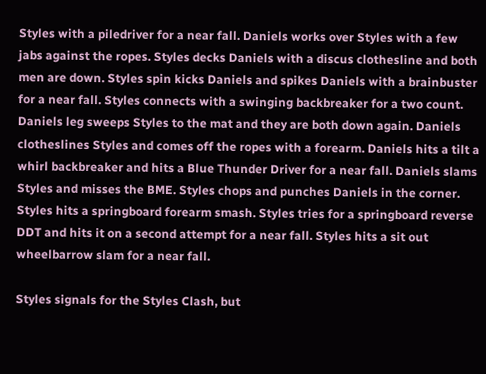Styles with a piledriver for a near fall. Daniels works over Styles with a few jabs against the ropes. Styles decks Daniels with a discus clothesline and both men are down. Styles spin kicks Daniels and spikes Daniels with a brainbuster for a near fall. Styles connects with a swinging backbreaker for a two count. Daniels leg sweeps Styles to the mat and they are both down again. Daniels clotheslines Styles and comes off the ropes with a forearm. Daniels hits a tilt a whirl backbreaker and hits a Blue Thunder Driver for a near fall. Daniels slams Styles and misses the BME. Styles chops and punches Daniels in the corner. Styles hits a springboard forearm smash. Styles tries for a springboard reverse DDT and hits it on a second attempt for a near fall. Styles hits a sit out wheelbarrow slam for a near fall.

Styles signals for the Styles Clash, but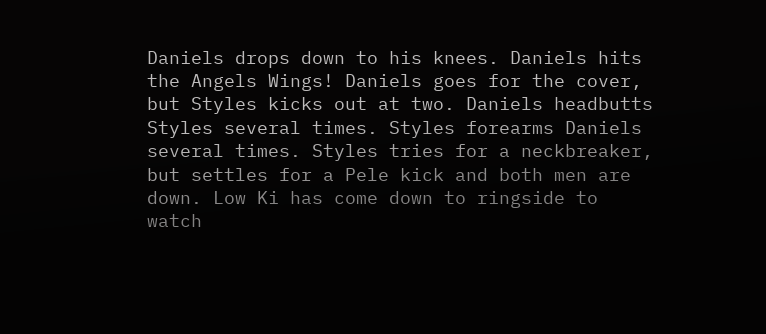Daniels drops down to his knees. Daniels hits the Angels Wings! Daniels goes for the cover, but Styles kicks out at two. Daniels headbutts Styles several times. Styles forearms Daniels several times. Styles tries for a neckbreaker, but settles for a Pele kick and both men are down. Low Ki has come down to ringside to watch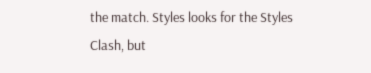the match. Styles looks for the Styles Clash, but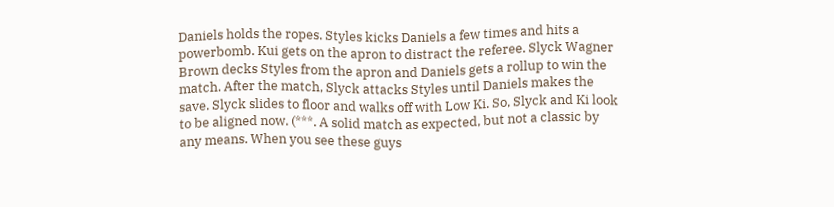Daniels holds the ropes. Styles kicks Daniels a few times and hits a powerbomb. Kui gets on the apron to distract the referee. Slyck Wagner Brown decks Styles from the apron and Daniels gets a rollup to win the match. After the match, Slyck attacks Styles until Daniels makes the save. Slyck slides to floor and walks off with Low Ki. So, Slyck and Ki look to be aligned now. (***. A solid match as expected, but not a classic by any means. When you see these guys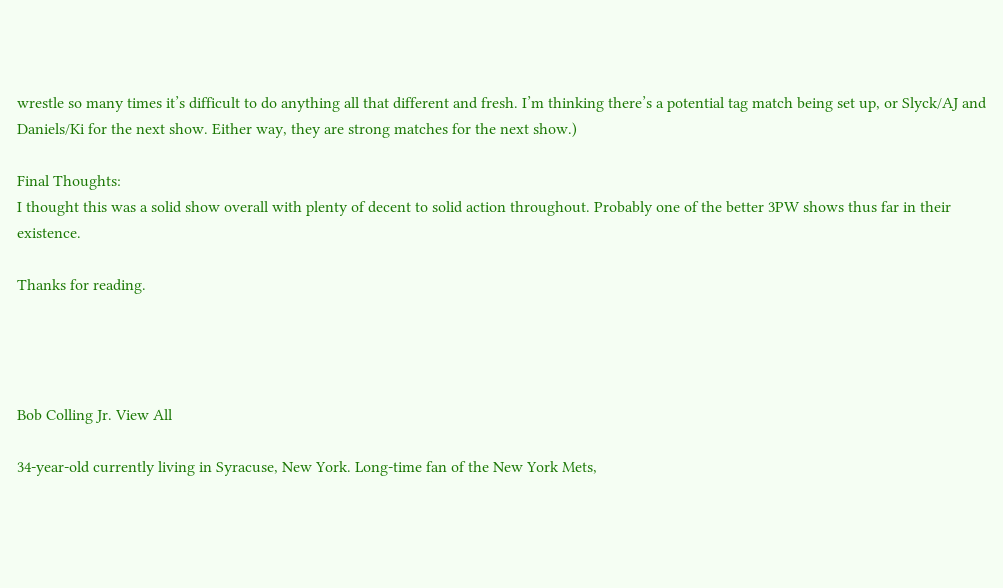wrestle so many times it’s difficult to do anything all that different and fresh. I’m thinking there’s a potential tag match being set up, or Slyck/AJ and Daniels/Ki for the next show. Either way, they are strong matches for the next show.)

Final Thoughts:
I thought this was a solid show overall with plenty of decent to solid action throughout. Probably one of the better 3PW shows thus far in their existence.

Thanks for reading.




Bob Colling Jr. View All

34-year-old currently living in Syracuse, New York. Long-time fan of the New York Mets,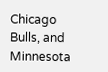Chicago Bulls, and Minnesota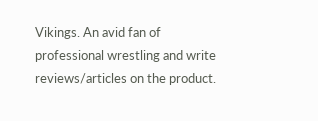Vikings. An avid fan of professional wrestling and write reviews/articles on the product.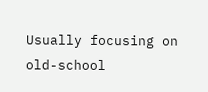Usually focusing on old-school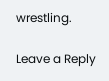wrestling.

Leave a Reply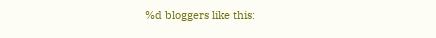%d bloggers like this: